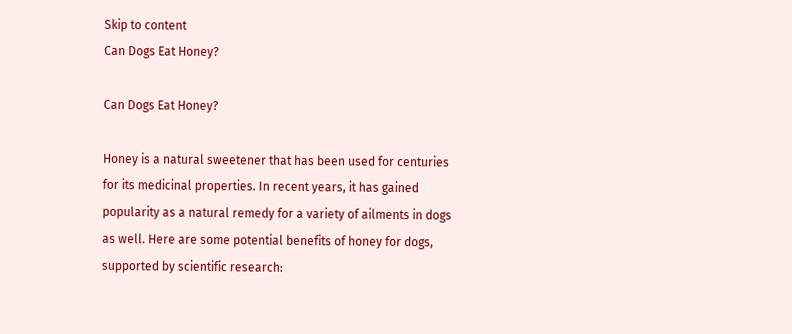Skip to content
Can Dogs Eat Honey?

Can Dogs Eat Honey?

Honey is a natural sweetener that has been used for centuries for its medicinal properties. In recent years, it has gained popularity as a natural remedy for a variety of ailments in dogs as well. Here are some potential benefits of honey for dogs, supported by scientific research: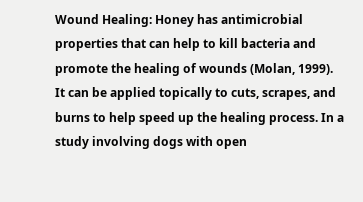Wound Healing: Honey has antimicrobial properties that can help to kill bacteria and promote the healing of wounds (Molan, 1999). It can be applied topically to cuts, scrapes, and burns to help speed up the healing process. In a study involving dogs with open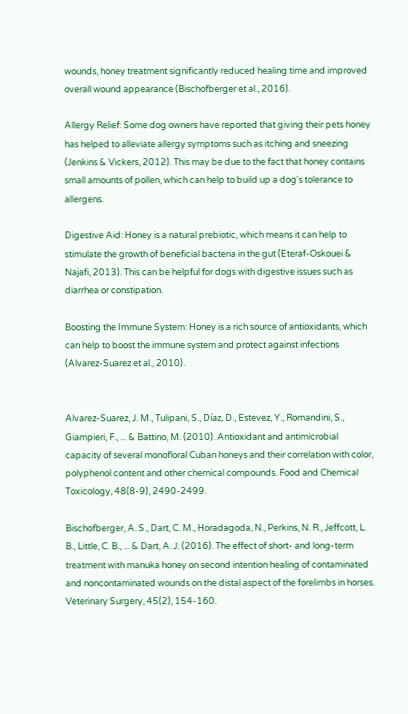wounds, honey treatment significantly reduced healing time and improved overall wound appearance (Bischofberger et al., 2016).

Allergy Relief: Some dog owners have reported that giving their pets honey has helped to alleviate allergy symptoms such as itching and sneezing (Jenkins & Vickers, 2012). This may be due to the fact that honey contains small amounts of pollen, which can help to build up a dog's tolerance to allergens.

Digestive Aid: Honey is a natural prebiotic, which means it can help to stimulate the growth of beneficial bacteria in the gut (Eteraf-Oskouei & Najafi, 2013). This can be helpful for dogs with digestive issues such as diarrhea or constipation.

Boosting the Immune System: Honey is a rich source of antioxidants, which can help to boost the immune system and protect against infections (Alvarez-Suarez et al., 2010).


Alvarez-Suarez, J. M., Tulipani, S., Díaz, D., Estevez, Y., Romandini, S., Giampieri, F., ... & Battino, M. (2010). Antioxidant and antimicrobial capacity of several monofloral Cuban honeys and their correlation with color, polyphenol content and other chemical compounds. Food and Chemical Toxicology, 48(8-9), 2490-2499.

Bischofberger, A. S., Dart, C. M., Horadagoda, N., Perkins, N. R., Jeffcott, L. B., Little, C. B., ... & Dart, A. J. (2016). The effect of short- and long-term treatment with manuka honey on second intention healing of contaminated and noncontaminated wounds on the distal aspect of the forelimbs in horses. Veterinary Surgery, 45(2), 154-160.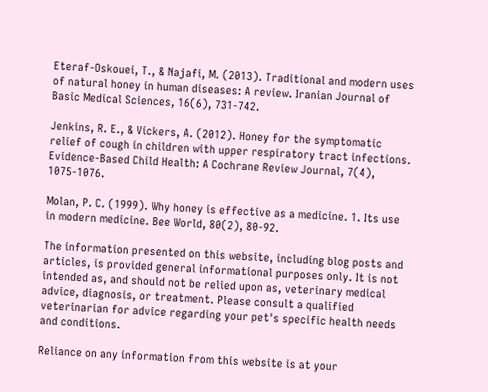Eteraf-Oskouei, T., & Najafi, M. (2013). Traditional and modern uses of natural honey in human diseases: A review. Iranian Journal of Basic Medical Sciences, 16(6), 731-742.

Jenkins, R. E., & Vickers, A. (2012). Honey for the symptomatic relief of cough in children with upper respiratory tract infections. Evidence-Based Child Health: A Cochrane Review Journal, 7(4), 1075-1076.

Molan, P. C. (1999). Why honey is effective as a medicine. 1. Its use in modern medicine. Bee World, 80(2), 80-92.

The information presented on this website, including blog posts and articles, is provided general informational purposes only. It is not intended as, and should not be relied upon as, veterinary medical advice, diagnosis, or treatment. Please consult a qualified veterinarian for advice regarding your pet's specific health needs and conditions.

Reliance on any information from this website is at your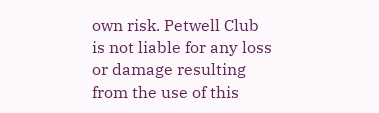own risk. Petwell Club is not liable for any loss or damage resulting from the use of this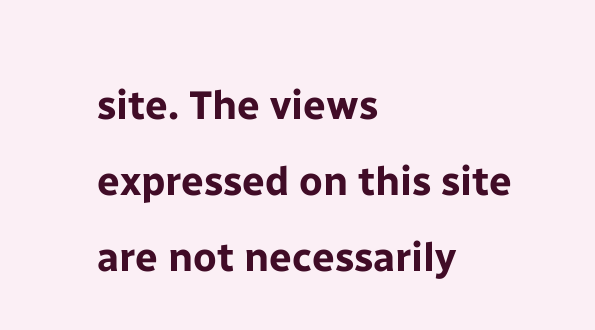site. The views expressed on this site are not necessarily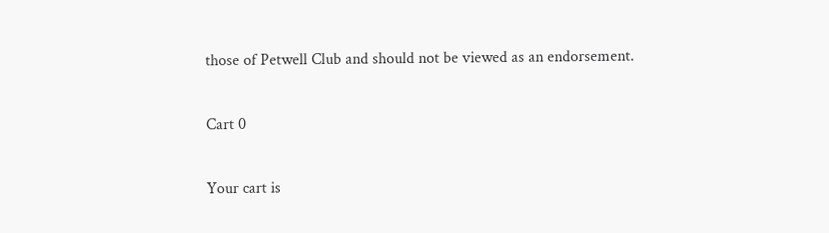those of Petwell Club and should not be viewed as an endorsement.

Cart 0

Your cart is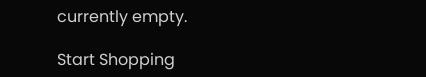currently empty.

Start Shopping